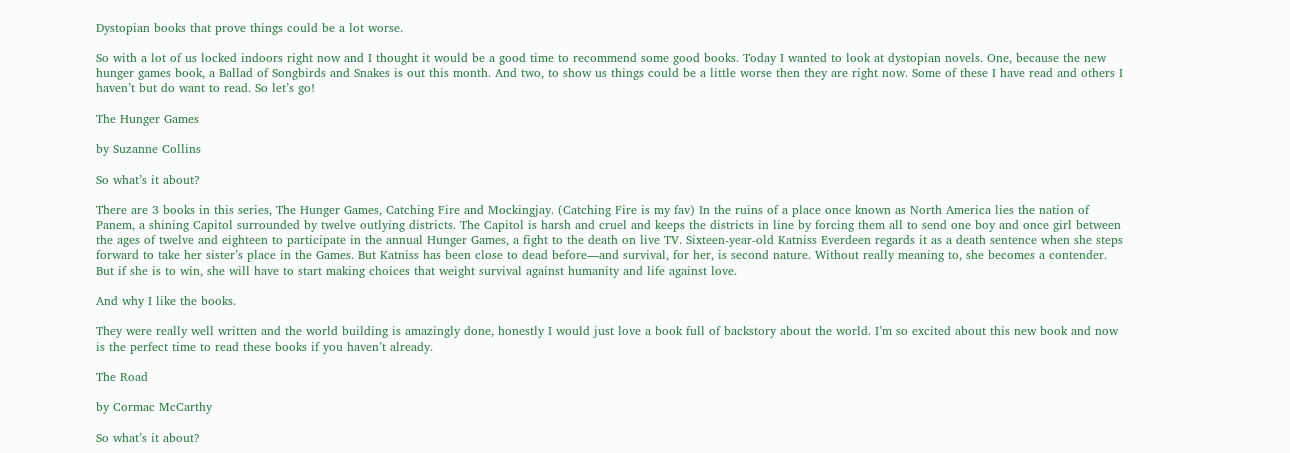Dystopian books that prove things could be a lot worse.

So with a lot of us locked indoors right now and I thought it would be a good time to recommend some good books. Today I wanted to look at dystopian novels. One, because the new hunger games book, a Ballad of Songbirds and Snakes is out this month. And two, to show us things could be a little worse then they are right now. Some of these I have read and others I haven’t but do want to read. So let’s go!

The Hunger Games

by Suzanne Collins

So what’s it about?

There are 3 books in this series, The Hunger Games, Catching Fire and Mockingjay. (Catching Fire is my fav) In the ruins of a place once known as North America lies the nation of Panem, a shining Capitol surrounded by twelve outlying districts. The Capitol is harsh and cruel and keeps the districts in line by forcing them all to send one boy and once girl between the ages of twelve and eighteen to participate in the annual Hunger Games, a fight to the death on live TV. Sixteen-year-old Katniss Everdeen regards it as a death sentence when she steps forward to take her sister’s place in the Games. But Katniss has been close to dead before—and survival, for her, is second nature. Without really meaning to, she becomes a contender. But if she is to win, she will have to start making choices that weight survival against humanity and life against love.

And why I like the books.

They were really well written and the world building is amazingly done, honestly I would just love a book full of backstory about the world. I’m so excited about this new book and now is the perfect time to read these books if you haven’t already.

The Road

by Cormac McCarthy

So what’s it about?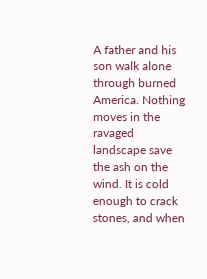A father and his son walk alone through burned America. Nothing moves in the ravaged landscape save the ash on the wind. It is cold enough to crack stones, and when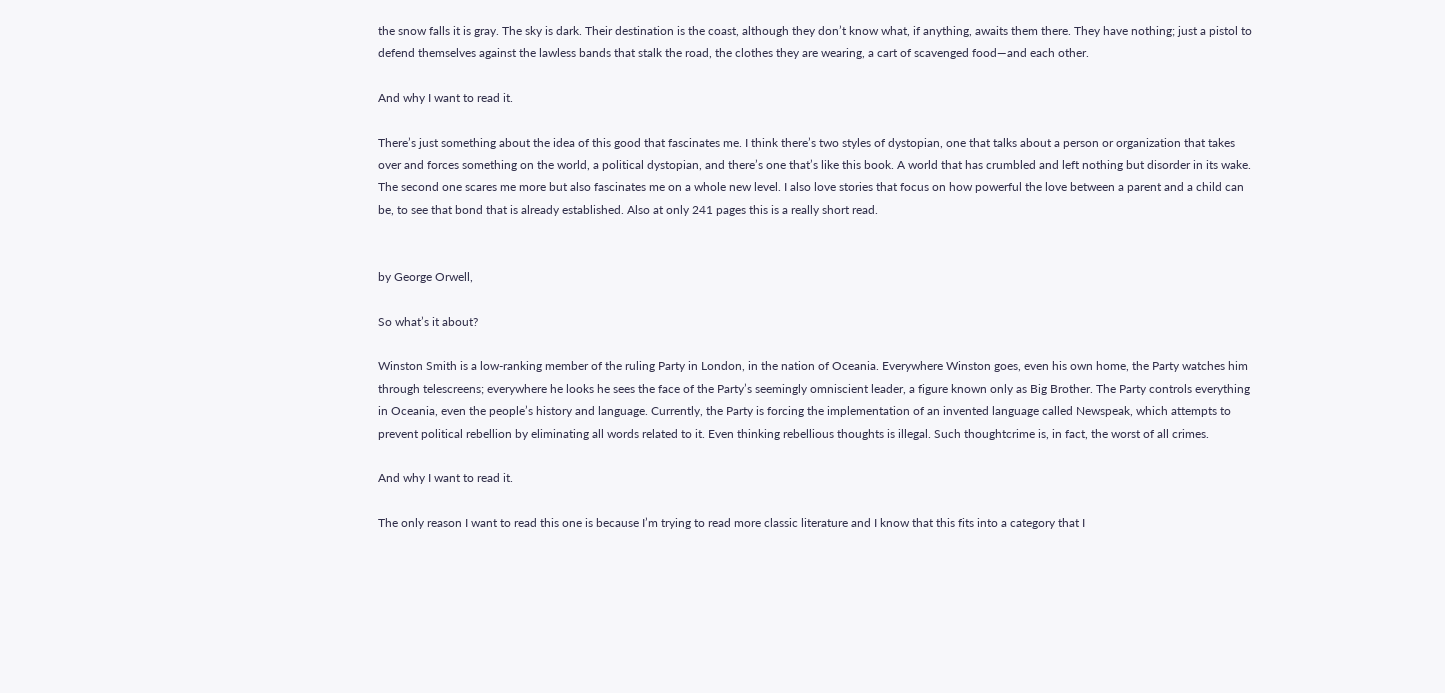the snow falls it is gray. The sky is dark. Their destination is the coast, although they don’t know what, if anything, awaits them there. They have nothing; just a pistol to defend themselves against the lawless bands that stalk the road, the clothes they are wearing, a cart of scavenged food—and each other.

And why I want to read it.

There’s just something about the idea of this good that fascinates me. I think there’s two styles of dystopian, one that talks about a person or organization that takes over and forces something on the world, a political dystopian, and there’s one that’s like this book. A world that has crumbled and left nothing but disorder in its wake. The second one scares me more but also fascinates me on a whole new level. I also love stories that focus on how powerful the love between a parent and a child can be, to see that bond that is already established. Also at only 241 pages this is a really short read.


by George Orwell,

So what’s it about?

Winston Smith is a low-ranking member of the ruling Party in London, in the nation of Oceania. Everywhere Winston goes, even his own home, the Party watches him through telescreens; everywhere he looks he sees the face of the Party’s seemingly omniscient leader, a figure known only as Big Brother. The Party controls everything in Oceania, even the people’s history and language. Currently, the Party is forcing the implementation of an invented language called Newspeak, which attempts to prevent political rebellion by eliminating all words related to it. Even thinking rebellious thoughts is illegal. Such thoughtcrime is, in fact, the worst of all crimes.

And why I want to read it.

The only reason I want to read this one is because I’m trying to read more classic literature and I know that this fits into a category that I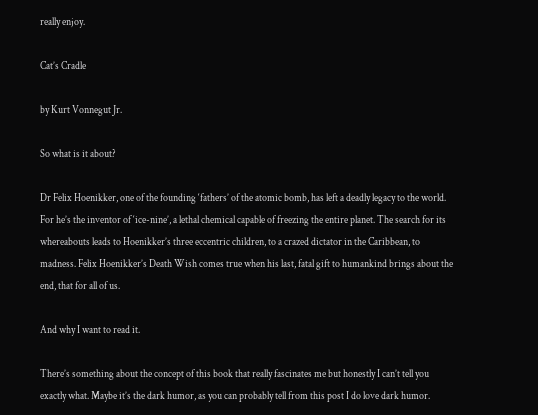really enjoy.

Cat’s Cradle

by Kurt Vonnegut Jr.

So what is it about?

Dr Felix Hoenikker, one of the founding ‘fathers’ of the atomic bomb, has left a deadly legacy to the world. For he’s the inventor of ‘ice-nine’, a lethal chemical capable of freezing the entire planet. The search for its whereabouts leads to Hoenikker’s three eccentric children, to a crazed dictator in the Caribbean, to madness. Felix Hoenikker’s Death Wish comes true when his last, fatal gift to humankind brings about the end, that for all of us.

And why I want to read it.

There’s something about the concept of this book that really fascinates me but honestly I can’t tell you exactly what. Maybe it’s the dark humor, as you can probably tell from this post I do love dark humor.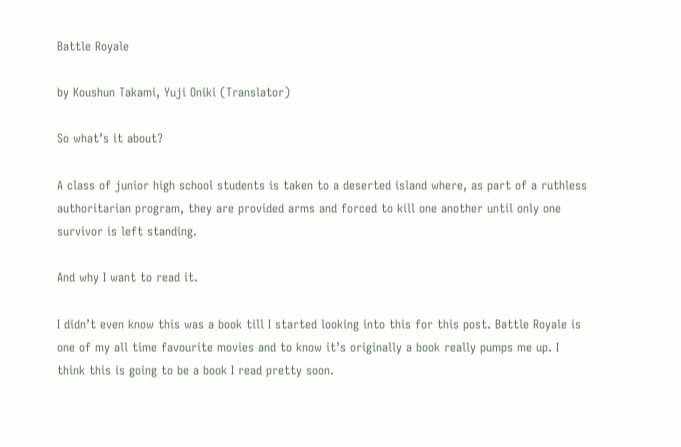Battle Royale

by Koushun Takami, Yuji Oniki (Translator)

So what’s it about?

A class of junior high school students is taken to a deserted island where, as part of a ruthless authoritarian program, they are provided arms and forced to kill one another until only one survivor is left standing.

And why I want to read it.

I didn’t even know this was a book till I started looking into this for this post. Battle Royale is one of my all time favourite movies and to know it’s originally a book really pumps me up. I think this is going to be a book I read pretty soon.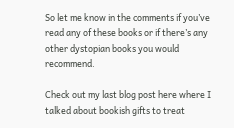So let me know in the comments if you’ve read any of these books or if there’s any other dystopian books you would recommend.

Check out my last blog post here where I talked about bookish gifts to treat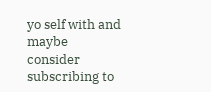yo self with and maybe consider subscribing to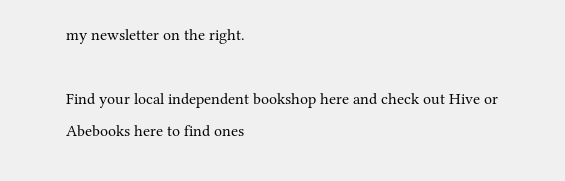my newsletter on the right.

Find your local independent bookshop here and check out Hive or Abebooks here to find ones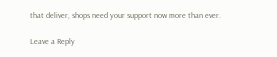that deliver, shops need your support now more than ever.

Leave a Reply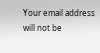Your email address will not be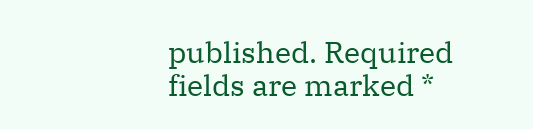published. Required fields are marked *